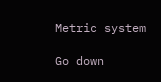Metric system

Go down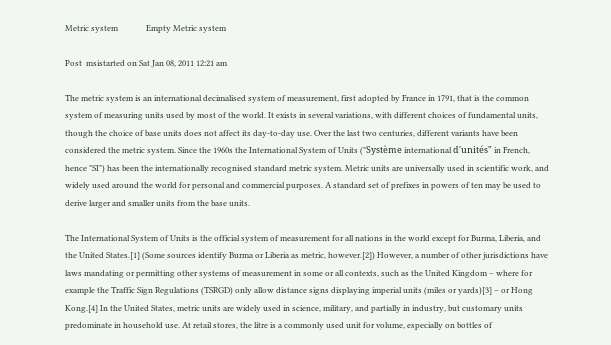Metric system              Empty Metric system

Post  msistarted on Sat Jan 08, 2011 12:21 am

The metric system is an international decimalised system of measurement, first adopted by France in 1791, that is the common system of measuring units used by most of the world. It exists in several variations, with different choices of fundamental units, though the choice of base units does not affect its day-to-day use. Over the last two centuries, different variants have been considered the metric system. Since the 1960s the International System of Units ("Système international d'unités" in French, hence "SI") has been the internationally recognised standard metric system. Metric units are universally used in scientific work, and widely used around the world for personal and commercial purposes. A standard set of prefixes in powers of ten may be used to derive larger and smaller units from the base units.

The International System of Units is the official system of measurement for all nations in the world except for Burma, Liberia, and the United States.[1] (Some sources identify Burma or Liberia as metric, however.[2]) However, a number of other jurisdictions have laws mandating or permitting other systems of measurement in some or all contexts, such as the United Kingdom – where for example the Traffic Sign Regulations (TSRGD) only allow distance signs displaying imperial units (miles or yards)[3] – or Hong Kong.[4] In the United States, metric units are widely used in science, military, and partially in industry, but customary units predominate in household use. At retail stores, the litre is a commonly used unit for volume, especially on bottles of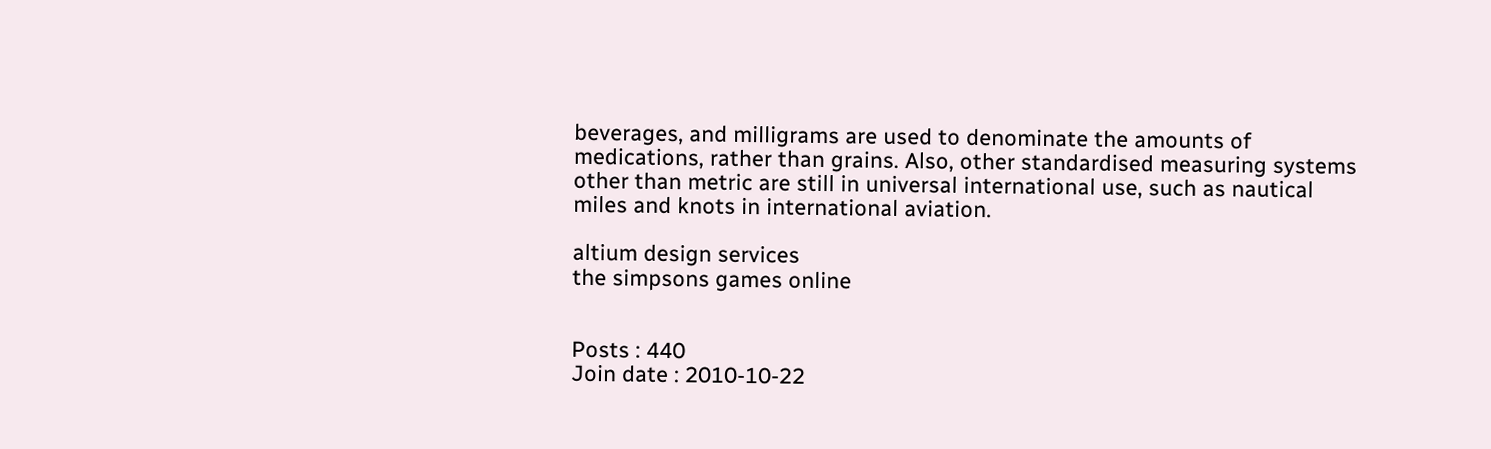beverages, and milligrams are used to denominate the amounts of medications, rather than grains. Also, other standardised measuring systems other than metric are still in universal international use, such as nautical miles and knots in international aviation.

altium design services
the simpsons games online


Posts : 440
Join date : 2010-10-22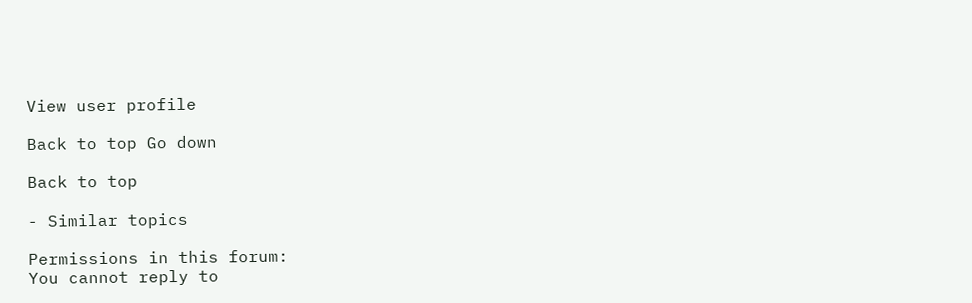View user profile

Back to top Go down

Back to top

- Similar topics

Permissions in this forum:
You cannot reply to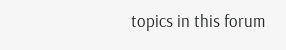topics in this forum